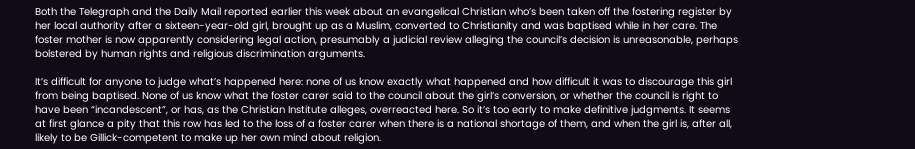Both the Telegraph and the Daily Mail reported earlier this week about an evangelical Christian who’s been taken off the fostering register by her local authority after a sixteen-year-old girl, brought up as a Muslim, converted to Christianity and was baptised while in her care. The foster mother is now apparently considering legal action, presumably a judicial review alleging the council’s decision is unreasonable, perhaps bolstered by human rights and religious discrimination arguments.

It’s difficult for anyone to judge what’s happened here: none of us know exactly what happened and how difficult it was to discourage this girl from being baptised. None of us know what the foster carer said to the council about the girl’s conversion, or whether the council is right to have been “incandescent”, or has, as the Christian Institute alleges, overreacted here. So it’s too early to make definitive judgments. It seems at first glance a pity that this row has led to the loss of a foster carer when there is a national shortage of them, and when the girl is, after all, likely to be Gillick-competent to make up her own mind about religion.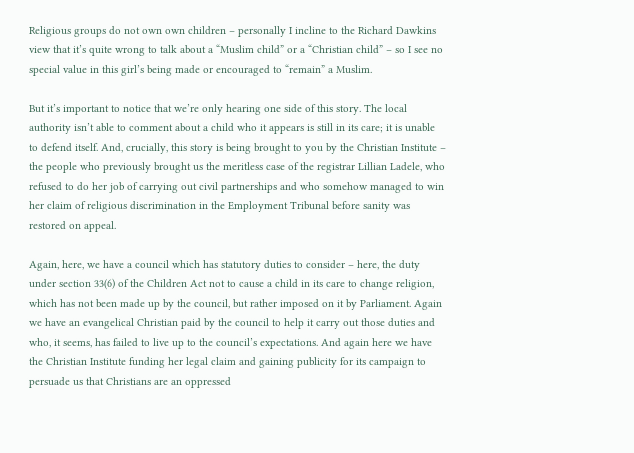Religious groups do not own own children – personally I incline to the Richard Dawkins view that it’s quite wrong to talk about a “Muslim child” or a “Christian child” – so I see no special value in this girl’s being made or encouraged to “remain” a Muslim.

But it’s important to notice that we’re only hearing one side of this story. The local authority isn’t able to comment about a child who it appears is still in its care; it is unable to defend itself. And, crucially, this story is being brought to you by the Christian Institute – the people who previously brought us the meritless case of the registrar Lillian Ladele, who refused to do her job of carrying out civil partnerships and who somehow managed to win her claim of religious discrimination in the Employment Tribunal before sanity was restored on appeal.

Again, here, we have a council which has statutory duties to consider – here, the duty under section 33(6) of the Children Act not to cause a child in its care to change religion, which has not been made up by the council, but rather imposed on it by Parliament. Again we have an evangelical Christian paid by the council to help it carry out those duties and who, it seems, has failed to live up to the council’s expectations. And again here we have the Christian Institute funding her legal claim and gaining publicity for its campaign to persuade us that Christians are an oppressed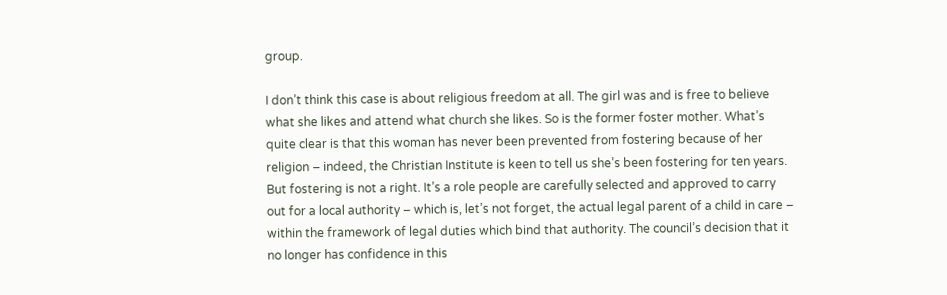group.

I don’t think this case is about religious freedom at all. The girl was and is free to believe what she likes and attend what church she likes. So is the former foster mother. What’s quite clear is that this woman has never been prevented from fostering because of her religion – indeed, the Christian Institute is keen to tell us she’s been fostering for ten years. But fostering is not a right. It’s a role people are carefully selected and approved to carry out for a local authority – which is, let’s not forget, the actual legal parent of a child in care – within the framework of legal duties which bind that authority. The council’s decision that it no longer has confidence in this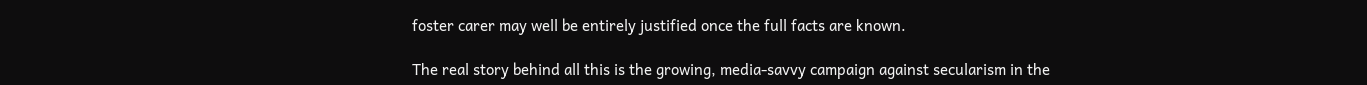foster carer may well be entirely justified once the full facts are known.

The real story behind all this is the growing, media-savvy campaign against secularism in the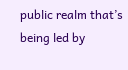public realm that’s being led by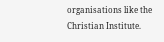organisations like the Christian Institute.